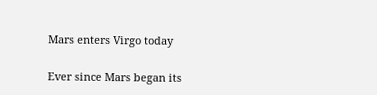Mars enters Virgo today

Ever since Mars began its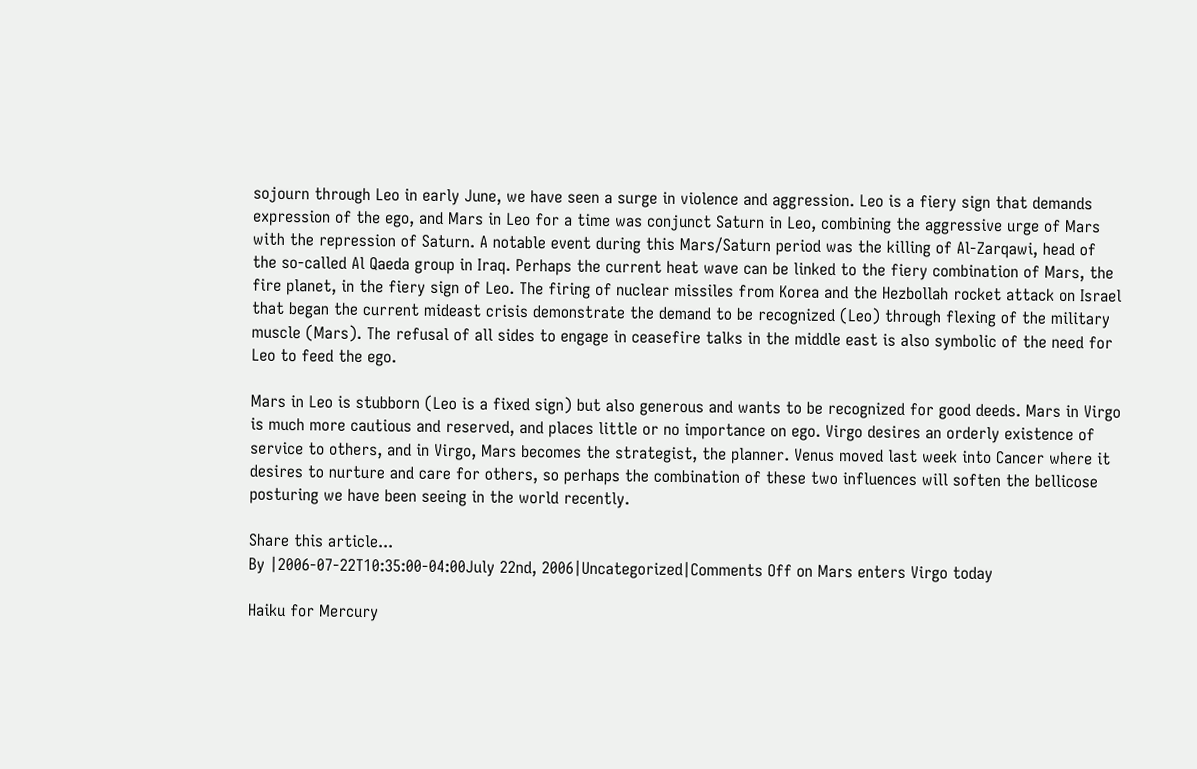sojourn through Leo in early June, we have seen a surge in violence and aggression. Leo is a fiery sign that demands expression of the ego, and Mars in Leo for a time was conjunct Saturn in Leo, combining the aggressive urge of Mars with the repression of Saturn. A notable event during this Mars/Saturn period was the killing of Al-Zarqawi, head of the so-called Al Qaeda group in Iraq. Perhaps the current heat wave can be linked to the fiery combination of Mars, the fire planet, in the fiery sign of Leo. The firing of nuclear missiles from Korea and the Hezbollah rocket attack on Israel that began the current mideast crisis demonstrate the demand to be recognized (Leo) through flexing of the military muscle (Mars). The refusal of all sides to engage in ceasefire talks in the middle east is also symbolic of the need for Leo to feed the ego.

Mars in Leo is stubborn (Leo is a fixed sign) but also generous and wants to be recognized for good deeds. Mars in Virgo is much more cautious and reserved, and places little or no importance on ego. Virgo desires an orderly existence of service to others, and in Virgo, Mars becomes the strategist, the planner. Venus moved last week into Cancer where it desires to nurture and care for others, so perhaps the combination of these two influences will soften the bellicose posturing we have been seeing in the world recently.

Share this article...
By |2006-07-22T10:35:00-04:00July 22nd, 2006|Uncategorized|Comments Off on Mars enters Virgo today

Haiku for Mercury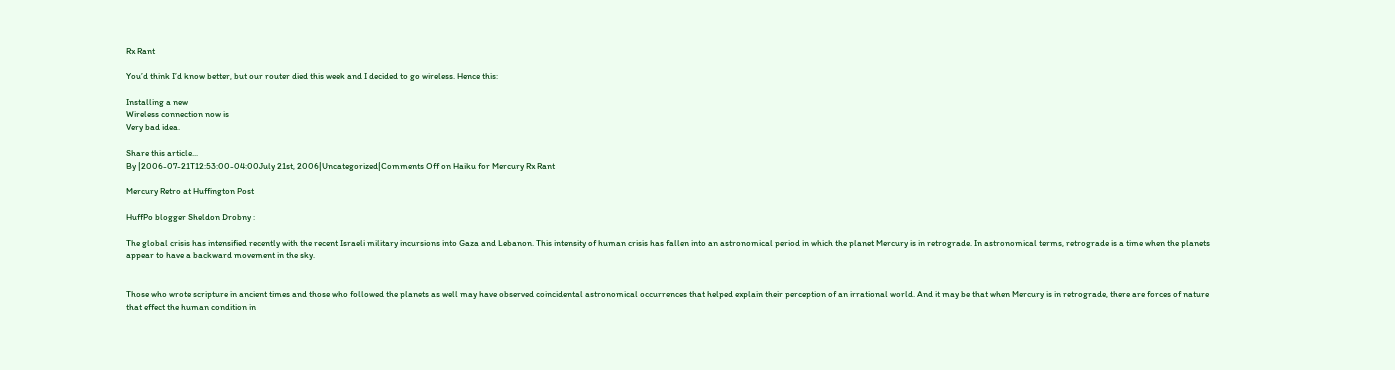Rx Rant

You’d think I’d know better, but our router died this week and I decided to go wireless. Hence this:

Installing a new
Wireless connection now is
Very bad idea.

Share this article...
By |2006-07-21T12:53:00-04:00July 21st, 2006|Uncategorized|Comments Off on Haiku for Mercury Rx Rant

Mercury Retro at Huffington Post

HuffPo blogger Sheldon Drobny :

The global crisis has intensified recently with the recent Israeli military incursions into Gaza and Lebanon. This intensity of human crisis has fallen into an astronomical period in which the planet Mercury is in retrograde. In astronomical terms, retrograde is a time when the planets appear to have a backward movement in the sky.


Those who wrote scripture in ancient times and those who followed the planets as well may have observed coincidental astronomical occurrences that helped explain their perception of an irrational world. And it may be that when Mercury is in retrograde, there are forces of nature that effect the human condition in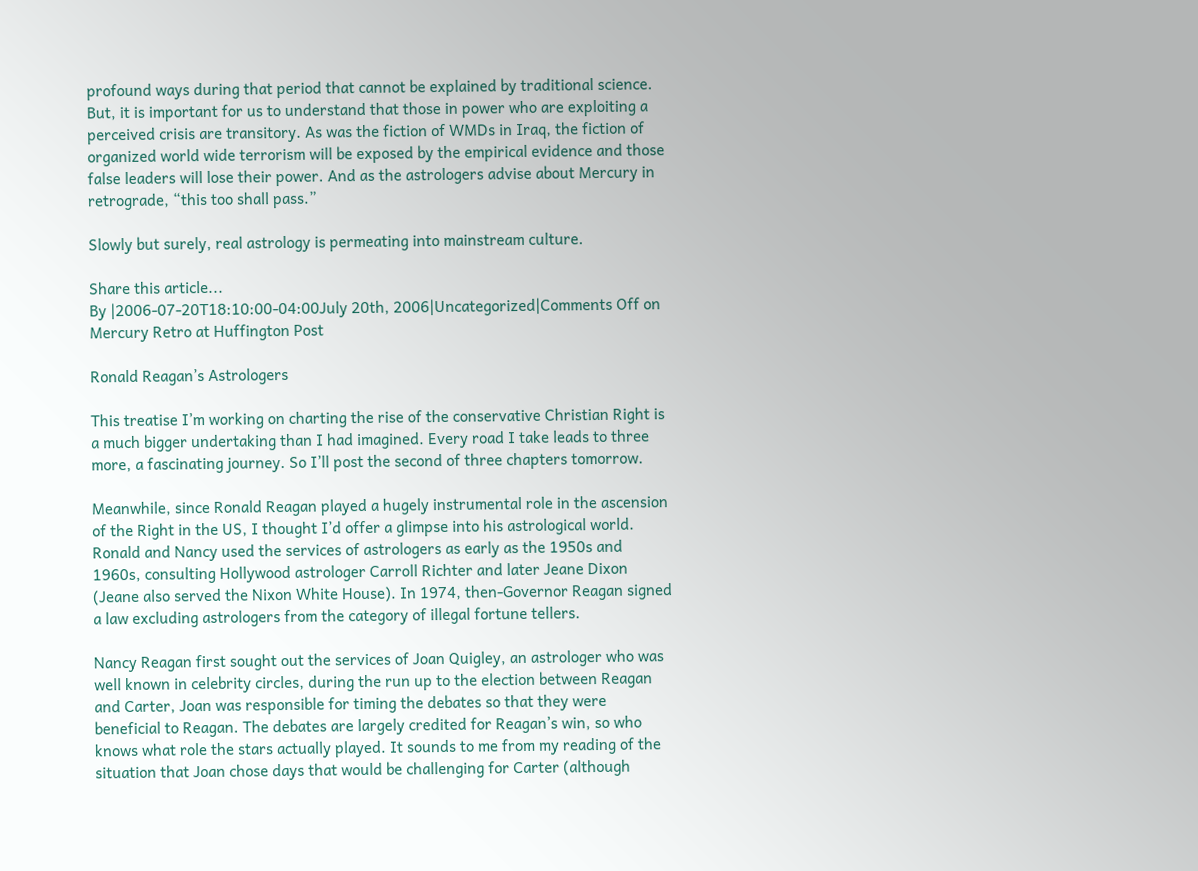profound ways during that period that cannot be explained by traditional science. But, it is important for us to understand that those in power who are exploiting a perceived crisis are transitory. As was the fiction of WMDs in Iraq, the fiction of organized world wide terrorism will be exposed by the empirical evidence and those false leaders will lose their power. And as the astrologers advise about Mercury in retrograde, “this too shall pass.”

Slowly but surely, real astrology is permeating into mainstream culture.

Share this article...
By |2006-07-20T18:10:00-04:00July 20th, 2006|Uncategorized|Comments Off on Mercury Retro at Huffington Post

Ronald Reagan’s Astrologers

This treatise I’m working on charting the rise of the conservative Christian Right is a much bigger undertaking than I had imagined. Every road I take leads to three more, a fascinating journey. So I’ll post the second of three chapters tomorrow.

Meanwhile, since Ronald Reagan played a hugely instrumental role in the ascension of the Right in the US, I thought I’d offer a glimpse into his astrological world. Ronald and Nancy used the services of astrologers as early as the 1950s and 1960s, consulting Hollywood astrologer Carroll Richter and later Jeane Dixon (Jeane also served the Nixon White House). In 1974, then-Governor Reagan signed a law excluding astrologers from the category of illegal fortune tellers.

Nancy Reagan first sought out the services of Joan Quigley, an astrologer who was well known in celebrity circles, during the run up to the election between Reagan and Carter, Joan was responsible for timing the debates so that they were beneficial to Reagan. The debates are largely credited for Reagan’s win, so who knows what role the stars actually played. It sounds to me from my reading of the situation that Joan chose days that would be challenging for Carter (although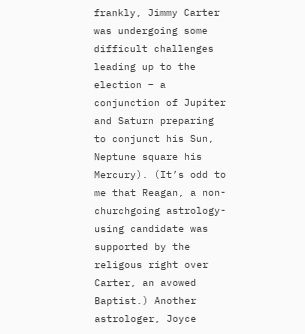frankly, Jimmy Carter was undergoing some difficult challenges leading up to the election – a conjunction of Jupiter and Saturn preparing to conjunct his Sun, Neptune square his Mercury). (It’s odd to me that Reagan, a non-churchgoing astrology-using candidate was supported by the religous right over Carter, an avowed Baptist.) Another astrologer, Joyce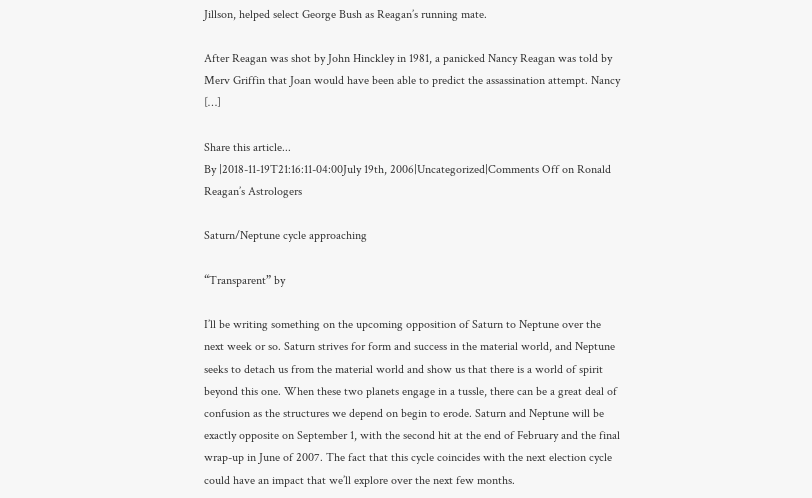Jillson, helped select George Bush as Reagan’s running mate.

After Reagan was shot by John Hinckley in 1981, a panicked Nancy Reagan was told by Merv Griffin that Joan would have been able to predict the assassination attempt. Nancy […]

Share this article...
By |2018-11-19T21:16:11-04:00July 19th, 2006|Uncategorized|Comments Off on Ronald Reagan’s Astrologers

Saturn/Neptune cycle approaching

“Transparent” by

I’ll be writing something on the upcoming opposition of Saturn to Neptune over the next week or so. Saturn strives for form and success in the material world, and Neptune seeks to detach us from the material world and show us that there is a world of spirit beyond this one. When these two planets engage in a tussle, there can be a great deal of confusion as the structures we depend on begin to erode. Saturn and Neptune will be exactly opposite on September 1, with the second hit at the end of February and the final wrap-up in June of 2007. The fact that this cycle coincides with the next election cycle could have an impact that we’ll explore over the next few months.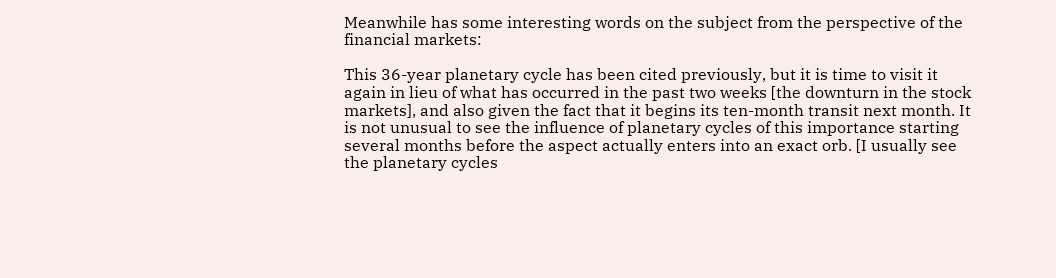Meanwhile has some interesting words on the subject from the perspective of the financial markets:

This 36-year planetary cycle has been cited previously, but it is time to visit it again in lieu of what has occurred in the past two weeks [the downturn in the stock markets], and also given the fact that it begins its ten-month transit next month. It is not unusual to see the influence of planetary cycles of this importance starting several months before the aspect actually enters into an exact orb. [I usually see the planetary cycles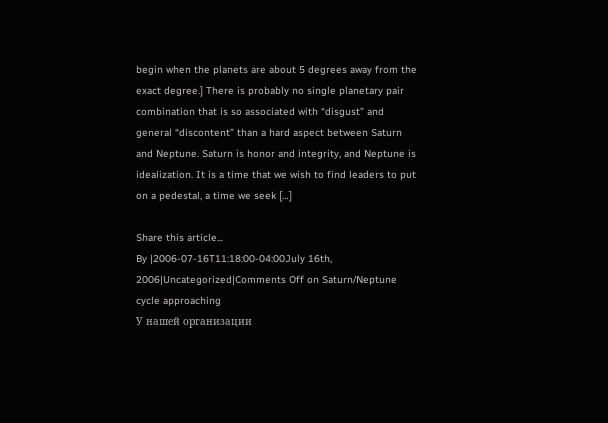begin when the planets are about 5 degrees away from the exact degree.] There is probably no single planetary pair combination that is so associated with “disgust” and general “discontent” than a hard aspect between Saturn and Neptune. Saturn is honor and integrity, and Neptune is idealization. It is a time that we wish to find leaders to put on a pedestal, a time we seek […]

Share this article...
By |2006-07-16T11:18:00-04:00July 16th, 2006|Uncategorized|Comments Off on Saturn/Neptune cycle approaching
У нашей организации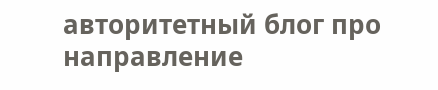авторитетный блог про направление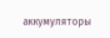аккумуляторы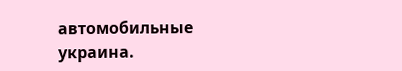автомобильные украина.